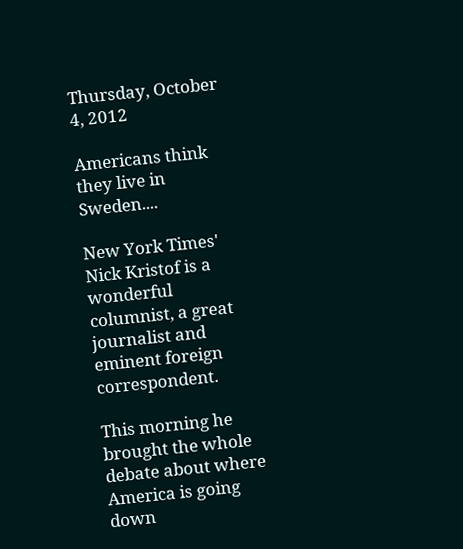Thursday, October 4, 2012

Americans think they live in Sweden....

New York Times' Nick Kristof is a wonderful columnist, a great journalist and eminent foreign correspondent.

This morning he brought the whole debate about where America is going down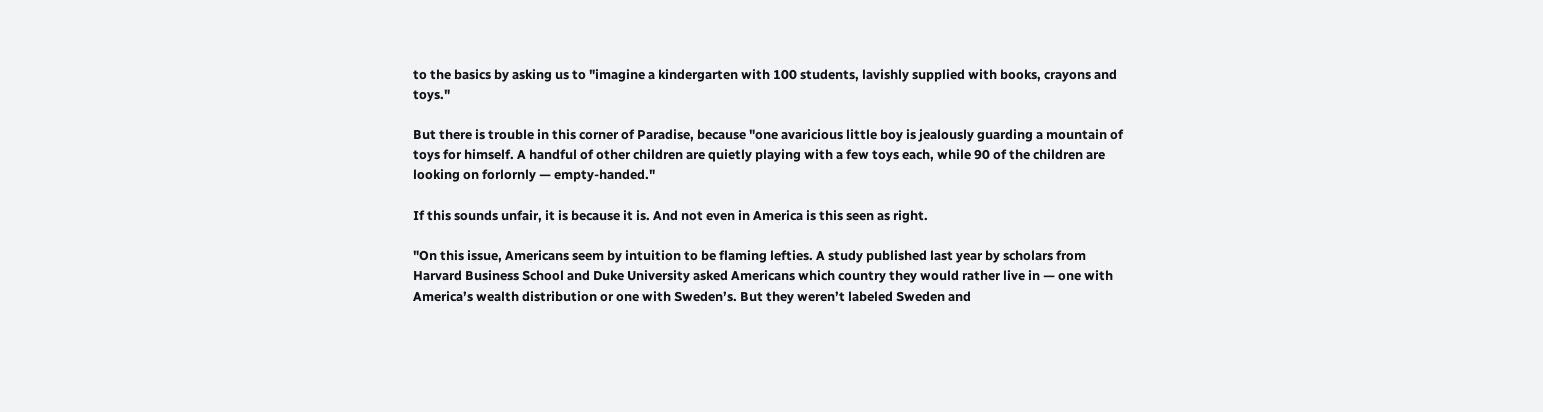to the basics by asking us to "imagine a kindergarten with 100 students, lavishly supplied with books, crayons and toys."

But there is trouble in this corner of Paradise, because "one avaricious little boy is jealously guarding a mountain of toys for himself. A handful of other children are quietly playing with a few toys each, while 90 of the children are looking on forlornly — empty-handed."

If this sounds unfair, it is because it is. And not even in America is this seen as right.

"On this issue, Americans seem by intuition to be flaming lefties. A study published last year by scholars from Harvard Business School and Duke University asked Americans which country they would rather live in — one with America’s wealth distribution or one with Sweden’s. But they weren’t labeled Sweden and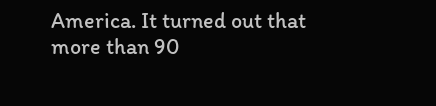America. It turned out that more than 90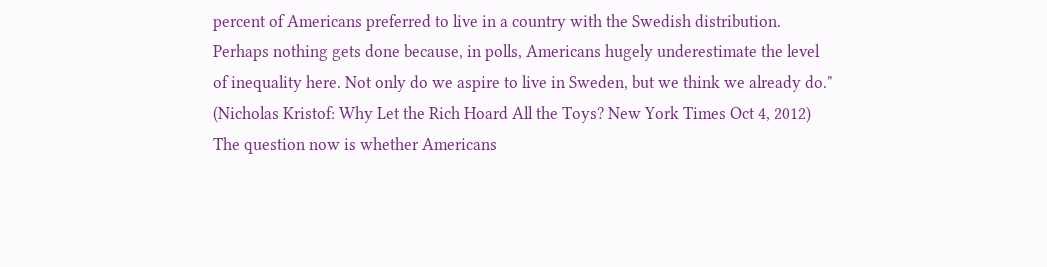percent of Americans preferred to live in a country with the Swedish distribution.
Perhaps nothing gets done because, in polls, Americans hugely underestimate the level of inequality here. Not only do we aspire to live in Sweden, but we think we already do."
(Nicholas Kristof: Why Let the Rich Hoard All the Toys? New York Times Oct 4, 2012)
The question now is whether Americans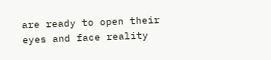are ready to open their eyes and face reality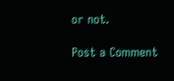or not.

Post a Comment